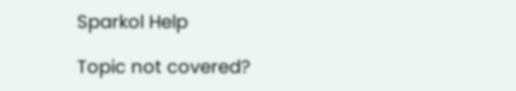Sparkol Help

Topic not covered?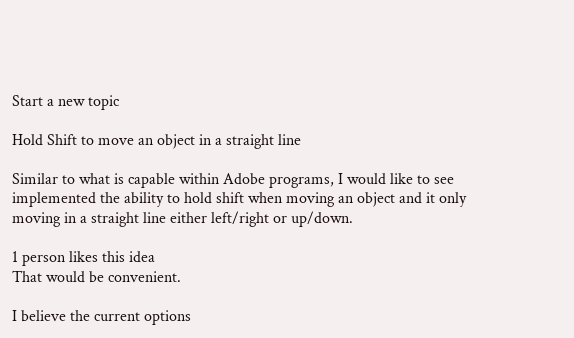Start a new topic

Hold Shift to move an object in a straight line

Similar to what is capable within Adobe programs, I would like to see implemented the ability to hold shift when moving an object and it only moving in a straight line either left/right or up/down.

1 person likes this idea
That would be convenient.

I believe the current options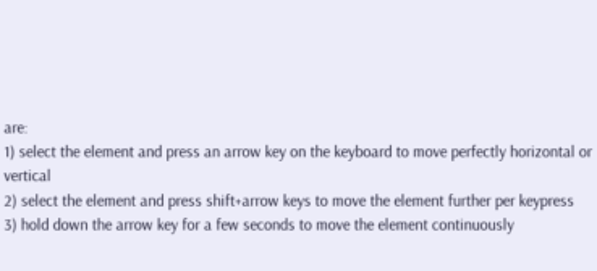are:
1) select the element and press an arrow key on the keyboard to move perfectly horizontal or vertical
2) select the element and press shift+arrow keys to move the element further per keypress
3) hold down the arrow key for a few seconds to move the element continuously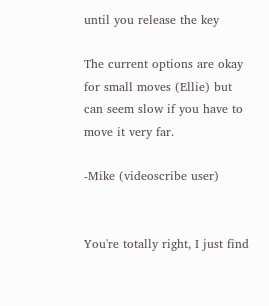until you release the key

The current options are okay for small moves (Ellie) but can seem slow if you have to move it very far.

-Mike (videoscribe user)


You're totally right, I just find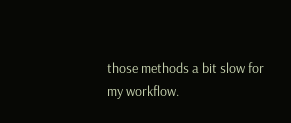those methods a bit slow for my workflow.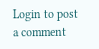Login to post a comment